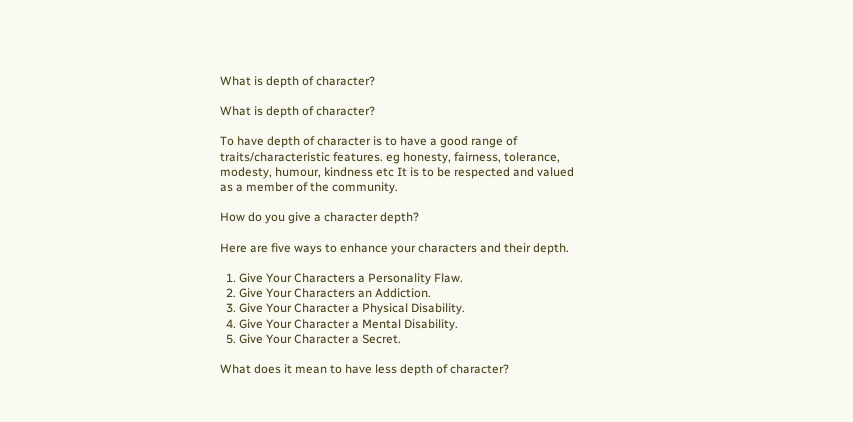What is depth of character?

What is depth of character?

To have depth of character is to have a good range of traits/characteristic features. eg honesty, fairness, tolerance, modesty, humour, kindness etc It is to be respected and valued as a member of the community.

How do you give a character depth?

Here are five ways to enhance your characters and their depth.

  1. Give Your Characters a Personality Flaw.
  2. Give Your Characters an Addiction.
  3. Give Your Character a Physical Disability.
  4. Give Your Character a Mental Disability.
  5. Give Your Character a Secret.

What does it mean to have less depth of character?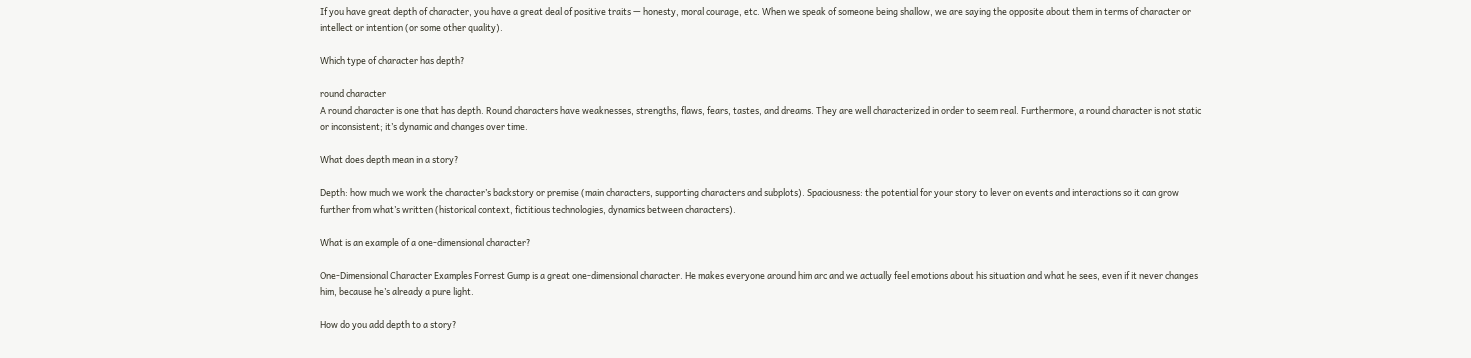If you have great depth of character, you have a great deal of positive traits — honesty, moral courage, etc. When we speak of someone being shallow, we are saying the opposite about them in terms of character or intellect or intention (or some other quality).

Which type of character has depth?

round character
A round character is one that has depth. Round characters have weaknesses, strengths, flaws, fears, tastes, and dreams. They are well characterized in order to seem real. Furthermore, a round character is not static or inconsistent; it’s dynamic and changes over time.

What does depth mean in a story?

Depth: how much we work the character’s backstory or premise (main characters, supporting characters and subplots). Spaciousness: the potential for your story to lever on events and interactions so it can grow further from what’s written (historical context, fictitious technologies, dynamics between characters).

What is an example of a one-dimensional character?

One-Dimensional Character Examples Forrest Gump is a great one-dimensional character. He makes everyone around him arc and we actually feel emotions about his situation and what he sees, even if it never changes him, because he’s already a pure light.

How do you add depth to a story?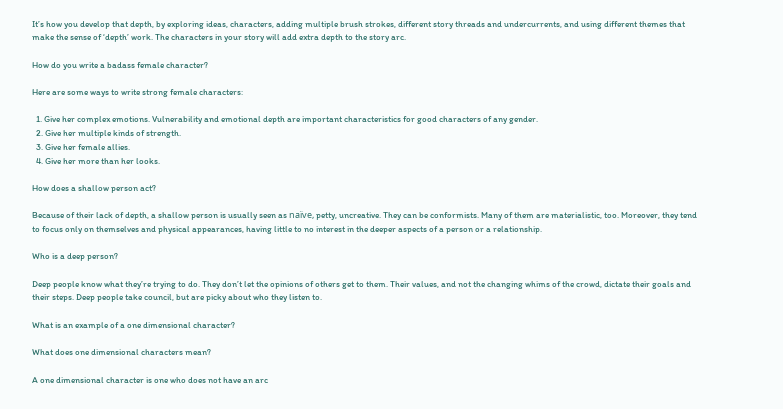It’s how you develop that depth, by exploring ideas, characters, adding multiple brush strokes, different story threads and undercurrents, and using different themes that make the sense of ‘depth’ work. The characters in your story will add extra depth to the story arc.

How do you write a badass female character?

Here are some ways to write strong female characters:

  1. Give her complex emotions. Vulnerability and emotional depth are important characteristics for good characters of any gender.
  2. Give her multiple kinds of strength.
  3. Give her female allies.
  4. Give her more than her looks.

How does a shallow person act?

Because of their lack of depth, a shallow person is usually seen as naïve, petty, uncreative. They can be conformists. Many of them are materialistic, too. Moreover, they tend to focus only on themselves and physical appearances, having little to no interest in the deeper aspects of a person or a relationship.

Who is a deep person?

Deep people know what they’re trying to do. They don’t let the opinions of others get to them. Their values, and not the changing whims of the crowd, dictate their goals and their steps. Deep people take council, but are picky about who they listen to.

What is an example of a one dimensional character?

What does one dimensional characters mean?

A one dimensional character is one who does not have an arc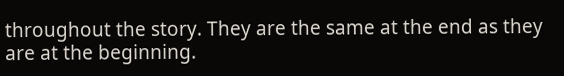throughout the story. They are the same at the end as they are at the beginning.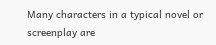Many characters in a typical novel or screenplay are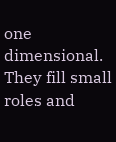one dimensional. They fill small roles and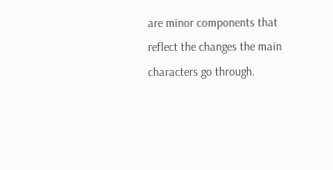are minor components that reflect the changes the main characters go through.